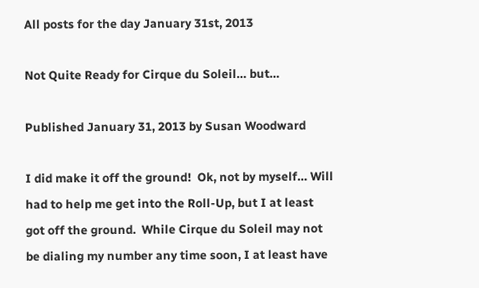All posts for the day January 31st, 2013

Not Quite Ready for Cirque du Soleil… but…

Published January 31, 2013 by Susan Woodward

I did make it off the ground!  Ok, not by myself… Will had to help me get into the Roll-Up, but I at least got off the ground.  While Cirque du Soleil may not be dialing my number any time soon, I at least have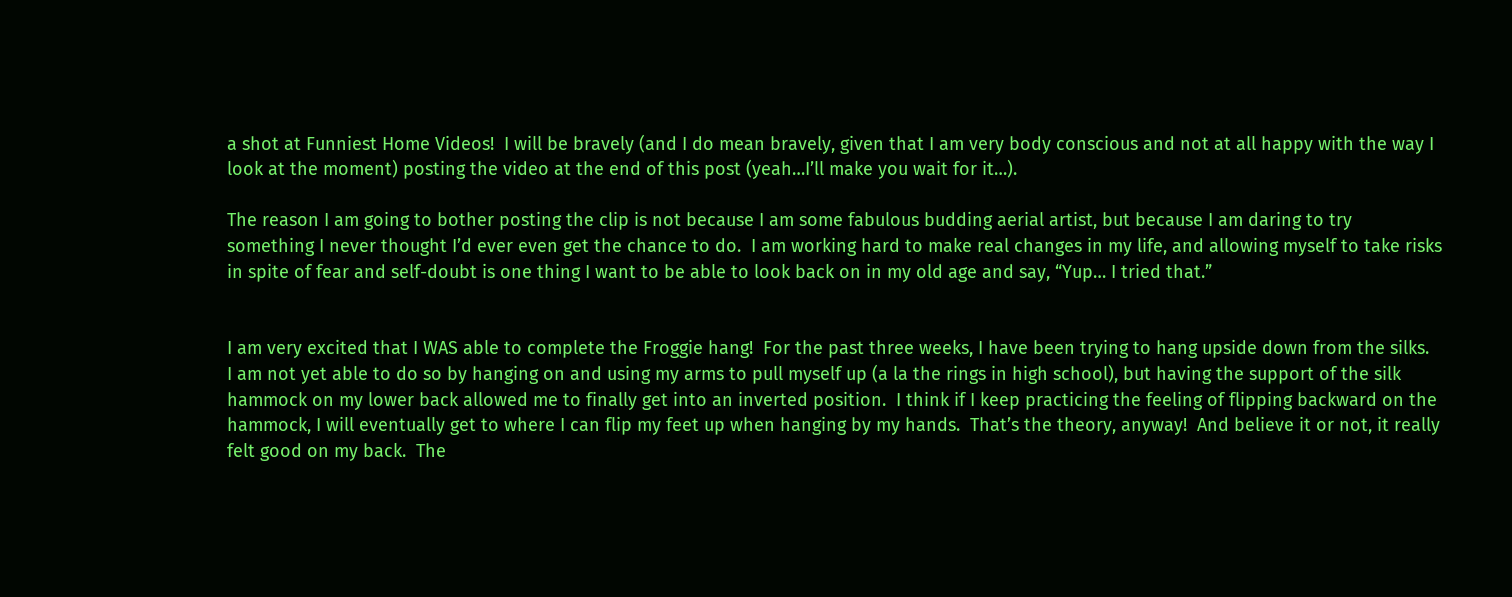a shot at Funniest Home Videos!  I will be bravely (and I do mean bravely, given that I am very body conscious and not at all happy with the way I look at the moment) posting the video at the end of this post (yeah…I’ll make you wait for it…).

The reason I am going to bother posting the clip is not because I am some fabulous budding aerial artist, but because I am daring to try something I never thought I’d ever even get the chance to do.  I am working hard to make real changes in my life, and allowing myself to take risks in spite of fear and self-doubt is one thing I want to be able to look back on in my old age and say, “Yup… I tried that.”


I am very excited that I WAS able to complete the Froggie hang!  For the past three weeks, I have been trying to hang upside down from the silks.  I am not yet able to do so by hanging on and using my arms to pull myself up (a la the rings in high school), but having the support of the silk hammock on my lower back allowed me to finally get into an inverted position.  I think if I keep practicing the feeling of flipping backward on the hammock, I will eventually get to where I can flip my feet up when hanging by my hands.  That’s the theory, anyway!  And believe it or not, it really felt good on my back.  The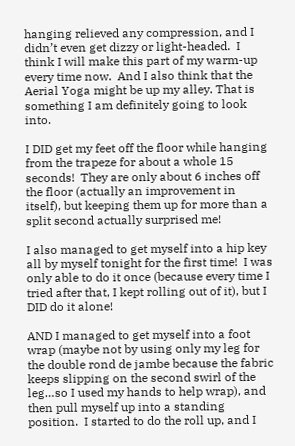hanging relieved any compression, and I didn’t even get dizzy or light-headed.  I think I will make this part of my warm-up every time now.  And I also think that the Aerial Yoga might be up my alley. That is something I am definitely going to look into.

I DID get my feet off the floor while hanging from the trapeze for about a whole 15 seconds!  They are only about 6 inches off the floor (actually an improvement in itself), but keeping them up for more than a split second actually surprised me!

I also managed to get myself into a hip key all by myself tonight for the first time!  I was only able to do it once (because every time I tried after that, I kept rolling out of it), but I DID do it alone!

AND I managed to get myself into a foot wrap (maybe not by using only my leg for the double rond de jambe because the fabric keeps slipping on the second swirl of the leg…so I used my hands to help wrap), and then pull myself up into a standing position.  I started to do the roll up, and I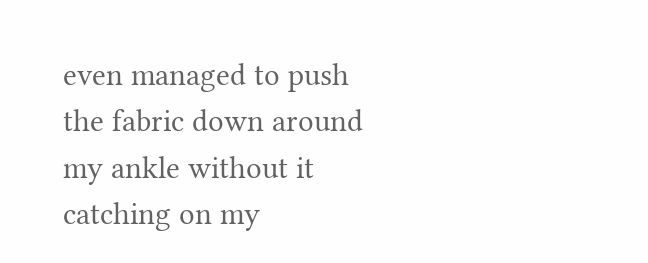even managed to push the fabric down around my ankle without it catching on my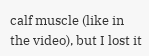calf muscle (like in the video), but I lost it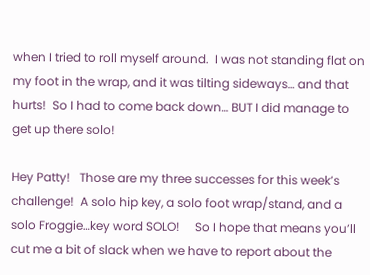when I tried to roll myself around.  I was not standing flat on my foot in the wrap, and it was tilting sideways… and that hurts!  So I had to come back down… BUT I did manage to get up there solo!

Hey Patty!   Those are my three successes for this week’s challenge!  A solo hip key, a solo foot wrap/stand, and a solo Froggie…key word SOLO!     So I hope that means you’ll cut me a bit of slack when we have to report about the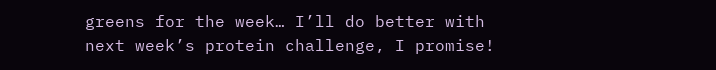greens for the week… I’ll do better with next week’s protein challenge, I promise!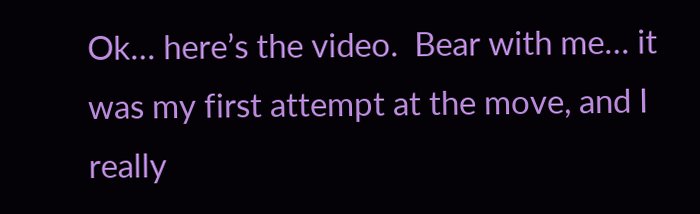Ok… here’s the video.  Bear with me… it was my first attempt at the move, and I really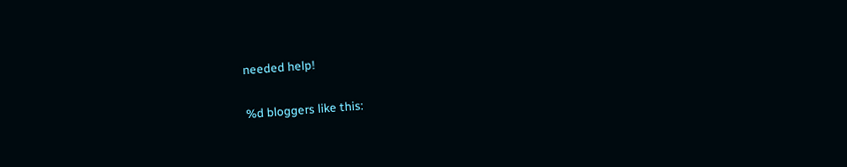needed help!

%d bloggers like this: